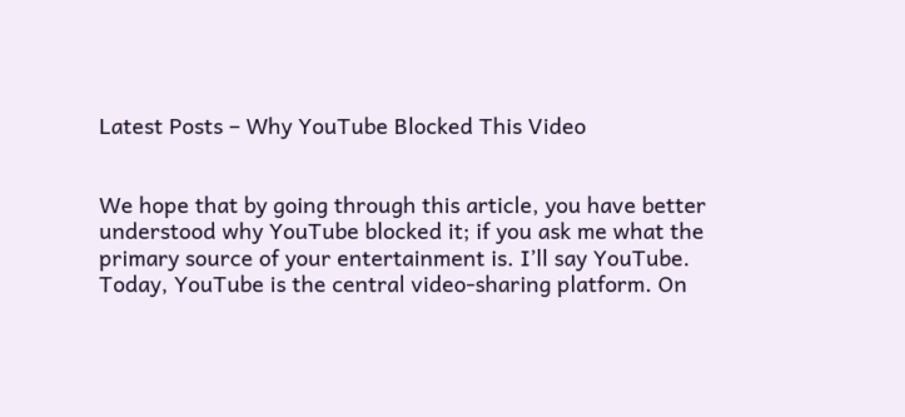Latest Posts – Why YouTube Blocked This Video


We hope that by going through this article, you have better understood why YouTube blocked it; if you ask me what the primary source of your entertainment is. I’ll say YouTube. Today, YouTube is the central video-sharing platform. On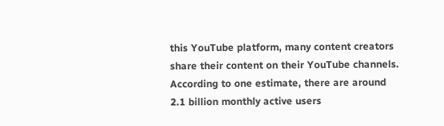this YouTube platform, many content creators share their content on their YouTube channels. According to one estimate, there are around 2.1 billion monthly active users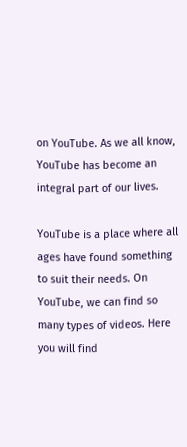on YouTube. As we all know, YouTube has become an integral part of our lives.

YouTube is a place where all ages have found something to suit their needs. On YouTube, we can find so many types of videos. Here you will find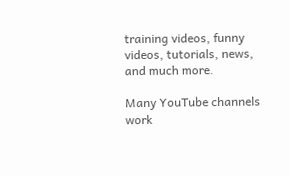training videos, funny videos, tutorials, news, and much more.

Many YouTube channels work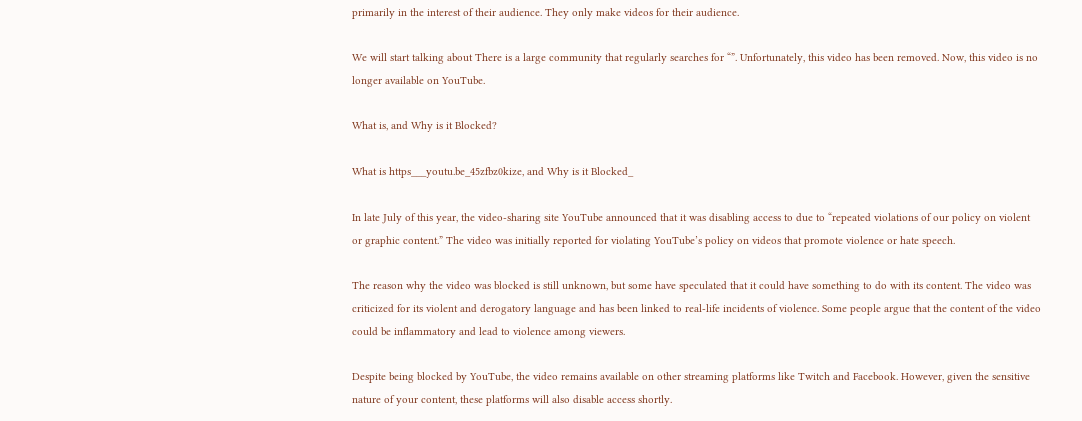primarily in the interest of their audience. They only make videos for their audience.

We will start talking about There is a large community that regularly searches for “”. Unfortunately, this video has been removed. Now, this video is no longer available on YouTube.

What is, and Why is it Blocked?

What is https___youtu.be_45zfbz0kize, and Why is it Blocked_

In late July of this year, the video-sharing site YouTube announced that it was disabling access to due to “repeated violations of our policy on violent or graphic content.” The video was initially reported for violating YouTube’s policy on videos that promote violence or hate speech.

The reason why the video was blocked is still unknown, but some have speculated that it could have something to do with its content. The video was criticized for its violent and derogatory language and has been linked to real-life incidents of violence. Some people argue that the content of the video could be inflammatory and lead to violence among viewers.

Despite being blocked by YouTube, the video remains available on other streaming platforms like Twitch and Facebook. However, given the sensitive nature of your content, these platforms will also disable access shortly.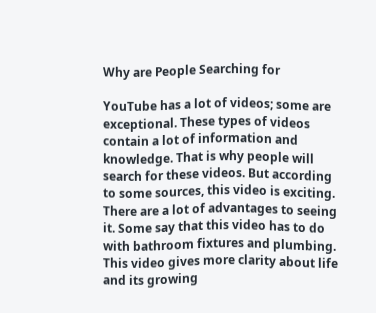Why are People Searching for

YouTube has a lot of videos; some are exceptional. These types of videos contain a lot of information and knowledge. That is why people will search for these videos. But according to some sources, this video is exciting. There are a lot of advantages to seeing it. Some say that this video has to do with bathroom fixtures and plumbing. This video gives more clarity about life and its growing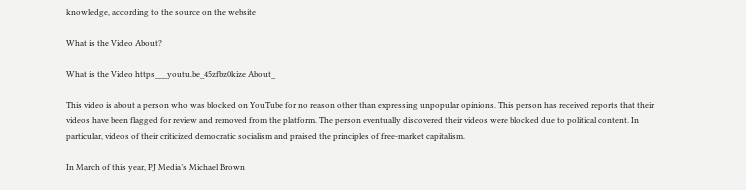knowledge, according to the source on the website

What is the Video About?

What is the Video https___youtu.be_45zfbz0kize About_

This video is about a person who was blocked on YouTube for no reason other than expressing unpopular opinions. This person has received reports that their videos have been flagged for review and removed from the platform. The person eventually discovered their videos were blocked due to political content. In particular, videos of their criticized democratic socialism and praised the principles of free-market capitalism.

In March of this year, PJ Media’s Michael Brown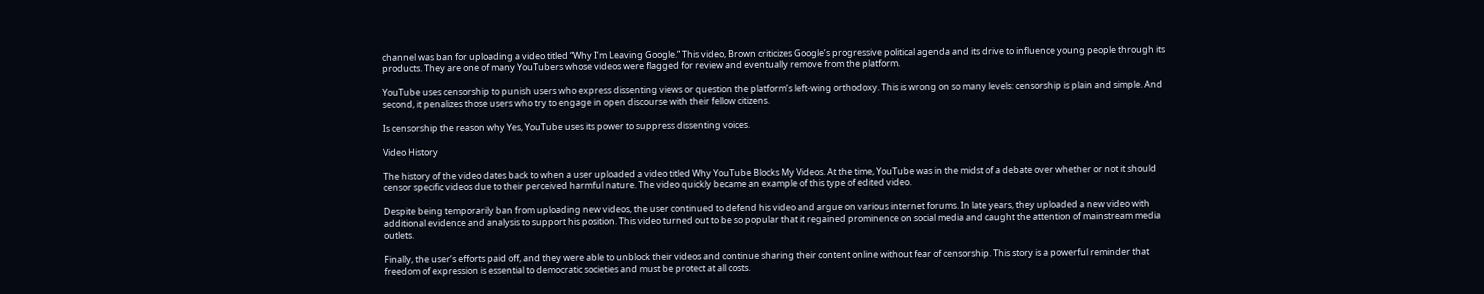channel was ban for uploading a video titled “Why I’m Leaving Google.” This video, Brown criticizes Google’s progressive political agenda and its drive to influence young people through its products. They are one of many YouTubers whose videos were flagged for review and eventually remove from the platform.

YouTube uses censorship to punish users who express dissenting views or question the platform’s left-wing orthodoxy. This is wrong on so many levels: censorship is plain and simple. And second, it penalizes those users who try to engage in open discourse with their fellow citizens.

Is censorship the reason why Yes, YouTube uses its power to suppress dissenting voices.

Video History

The history of the video dates back to when a user uploaded a video titled Why YouTube Blocks My Videos. At the time, YouTube was in the midst of a debate over whether or not it should censor specific videos due to their perceived harmful nature. The video quickly became an example of this type of edited video.

Despite being temporarily ban from uploading new videos, the user continued to defend his video and argue on various internet forums. In late years, they uploaded a new video with additional evidence and analysis to support his position. This video turned out to be so popular that it regained prominence on social media and caught the attention of mainstream media outlets.

Finally, the user’s efforts paid off, and they were able to unblock their videos and continue sharing their content online without fear of censorship. This story is a powerful reminder that freedom of expression is essential to democratic societies and must be protect at all costs.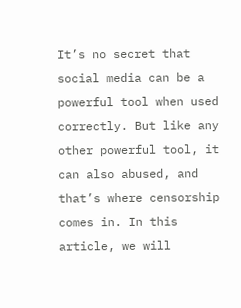It’s no secret that social media can be a powerful tool when used correctly. But like any other powerful tool, it can also abused, and that’s where censorship comes in. In this article, we will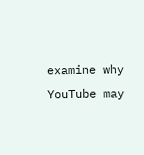examine why YouTube may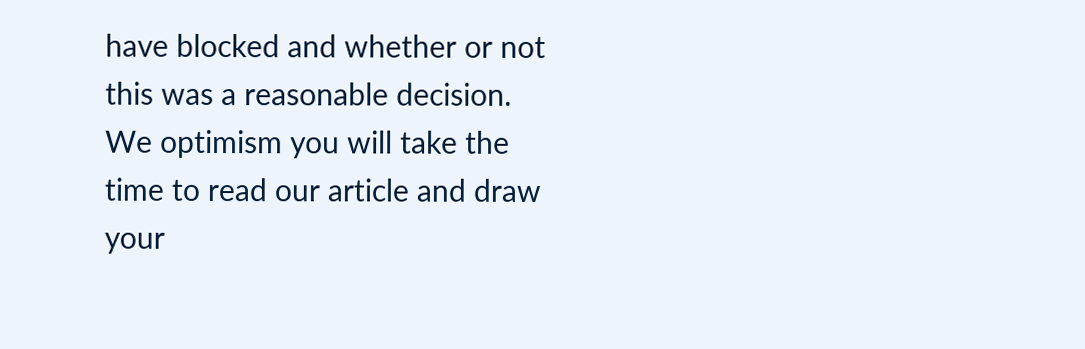have blocked and whether or not this was a reasonable decision. We optimism you will take the time to read our article and draw your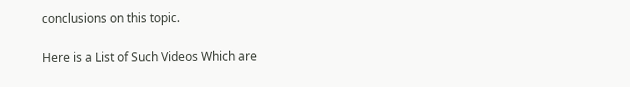conclusions on this topic.

Here is a List of Such Videos Which are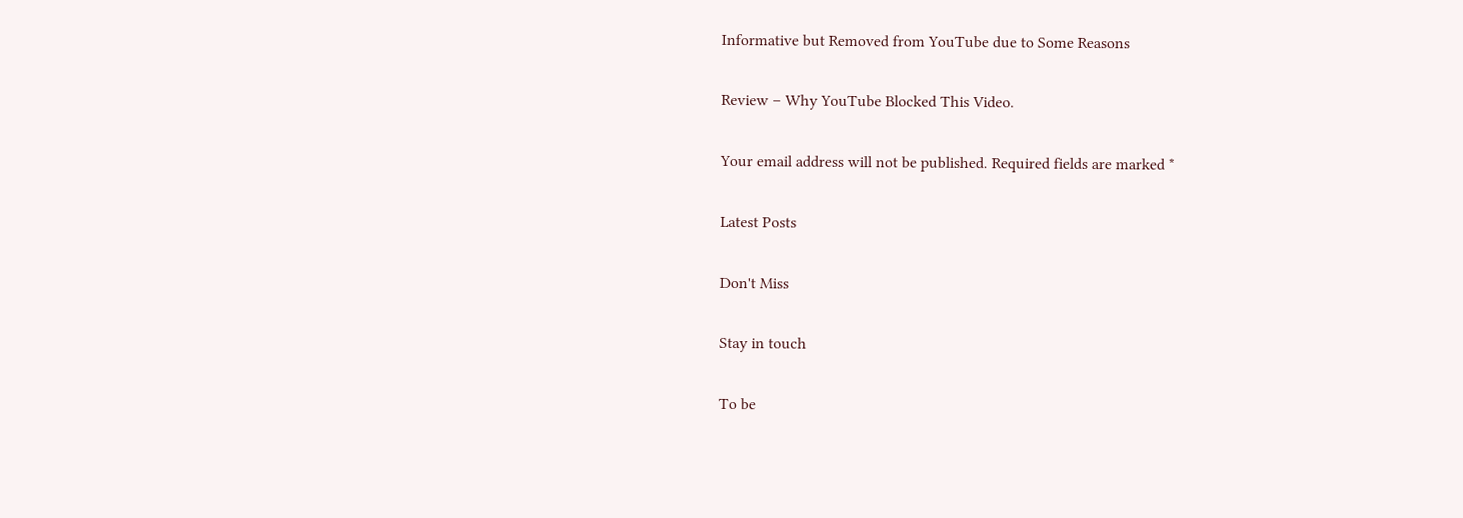Informative but Removed from YouTube due to Some Reasons

Review – Why YouTube Blocked This Video.

Your email address will not be published. Required fields are marked *

Latest Posts

Don't Miss

Stay in touch

To be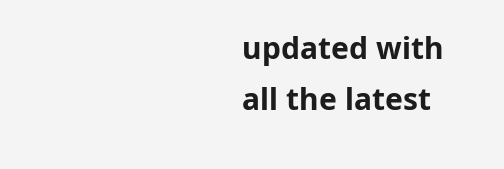updated with all the latest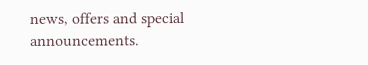news, offers and special announcements.